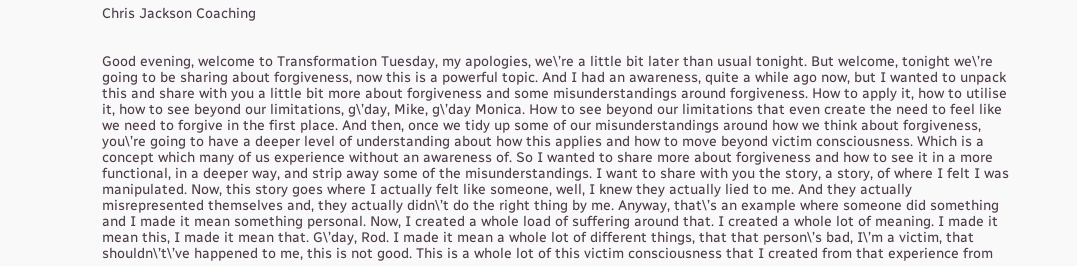Chris Jackson Coaching


Good evening, welcome to Transformation Tuesday, my apologies, we\’re a little bit later than usual tonight. But welcome, tonight we\’re going to be sharing about forgiveness, now this is a powerful topic. And I had an awareness, quite a while ago now, but I wanted to unpack this and share with you a little bit more about forgiveness and some misunderstandings around forgiveness. How to apply it, how to utilise it, how to see beyond our limitations, g\’day, Mike, g\’day Monica. How to see beyond our limitations that even create the need to feel like we need to forgive in the first place. And then, once we tidy up some of our misunderstandings around how we think about forgiveness, you\’re going to have a deeper level of understanding about how this applies and how to move beyond victim consciousness. Which is a concept which many of us experience without an awareness of. So I wanted to share more about forgiveness and how to see it in a more functional, in a deeper way, and strip away some of the misunderstandings. I want to share with you the story, a story, of where I felt I was manipulated. Now, this story goes where I actually felt like someone, well, I knew they actually lied to me. And they actually misrepresented themselves and, they actually didn\’t do the right thing by me. Anyway, that\’s an example where someone did something and I made it mean something personal. Now, I created a whole load of suffering around that. I created a whole lot of meaning. I made it mean this, I made it mean that. G\’day, Rod. I made it mean a whole lot of different things, that that person\’s bad, I\’m a victim, that shouldn\’t\’ve happened to me, this is not good. This is a whole lot of this victim consciousness that I created from that experience from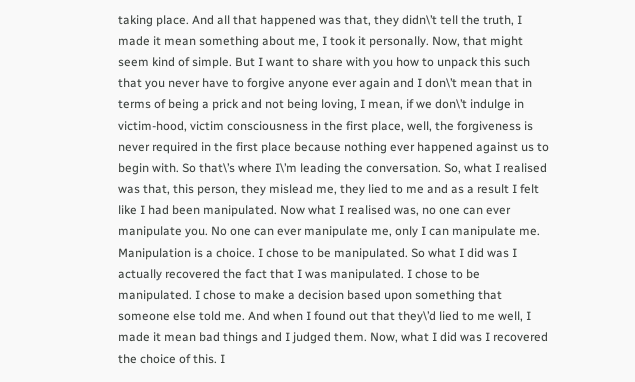taking place. And all that happened was that, they didn\’t tell the truth, I made it mean something about me, I took it personally. Now, that might seem kind of simple. But I want to share with you how to unpack this such that you never have to forgive anyone ever again and I don\’t mean that in terms of being a prick and not being loving, I mean, if we don\’t indulge in victim-hood, victim consciousness in the first place, well, the forgiveness is never required in the first place because nothing ever happened against us to begin with. So that\’s where I\’m leading the conversation. So, what I realised was that, this person, they mislead me, they lied to me and as a result I felt like I had been manipulated. Now what I realised was, no one can ever manipulate you. No one can ever manipulate me, only I can manipulate me. Manipulation is a choice. I chose to be manipulated. So what I did was I actually recovered the fact that I was manipulated. I chose to be manipulated. I chose to make a decision based upon something that someone else told me. And when I found out that they\’d lied to me well, I made it mean bad things and I judged them. Now, what I did was I recovered the choice of this. I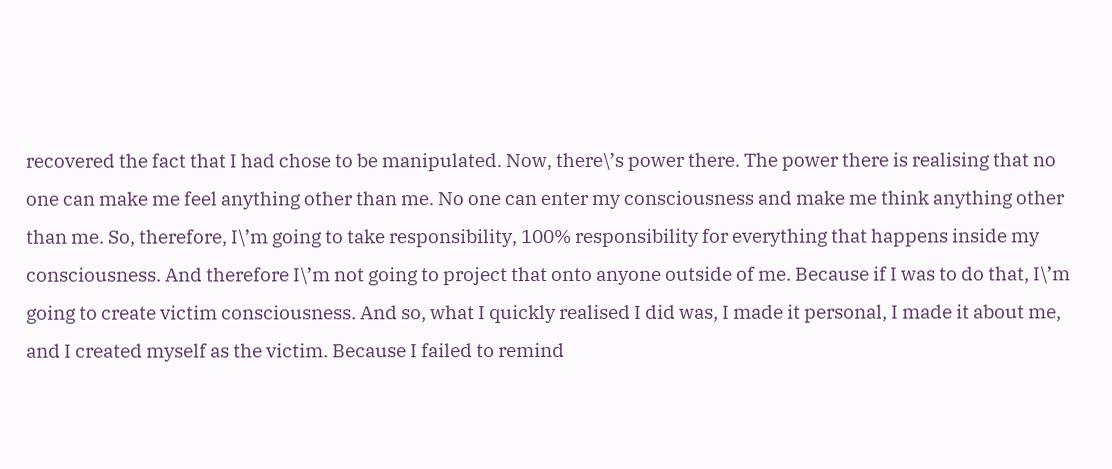recovered the fact that I had chose to be manipulated. Now, there\’s power there. The power there is realising that no one can make me feel anything other than me. No one can enter my consciousness and make me think anything other than me. So, therefore, I\’m going to take responsibility, 100% responsibility for everything that happens inside my consciousness. And therefore I\’m not going to project that onto anyone outside of me. Because if I was to do that, I\’m going to create victim consciousness. And so, what I quickly realised I did was, I made it personal, I made it about me, and I created myself as the victim. Because I failed to remind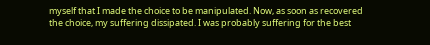myself that I made the choice to be manipulated. Now, as soon as recovered the choice, my suffering dissipated. I was probably suffering for the best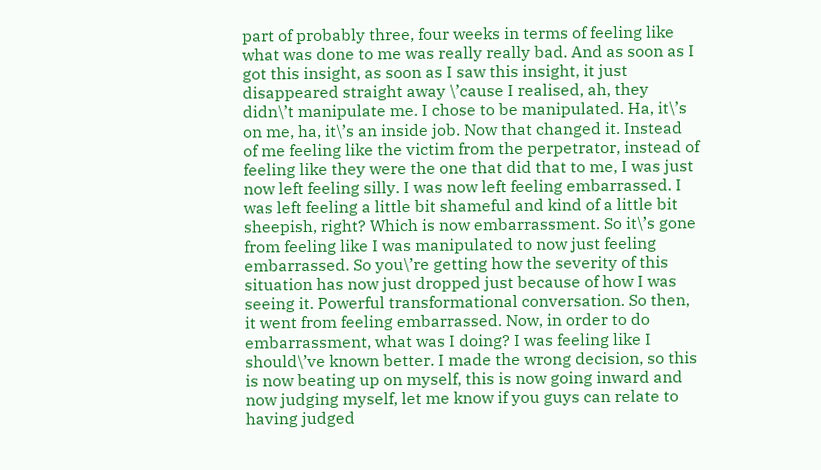part of probably three, four weeks in terms of feeling like what was done to me was really really bad. And as soon as I got this insight, as soon as I saw this insight, it just disappeared straight away \’cause I realised, ah, they didn\’t manipulate me. I chose to be manipulated. Ha, it\’s on me, ha, it\’s an inside job. Now that changed it. Instead of me feeling like the victim from the perpetrator, instead of feeling like they were the one that did that to me, I was just now left feeling silly. I was now left feeling embarrassed. I was left feeling a little bit shameful and kind of a little bit sheepish, right? Which is now embarrassment. So it\’s gone from feeling like I was manipulated to now just feeling embarrassed. So you\’re getting how the severity of this situation has now just dropped just because of how I was seeing it. Powerful transformational conversation. So then, it went from feeling embarrassed. Now, in order to do embarrassment, what was I doing? I was feeling like I should\’ve known better. I made the wrong decision, so this is now beating up on myself, this is now going inward and now judging myself, let me know if you guys can relate to having judged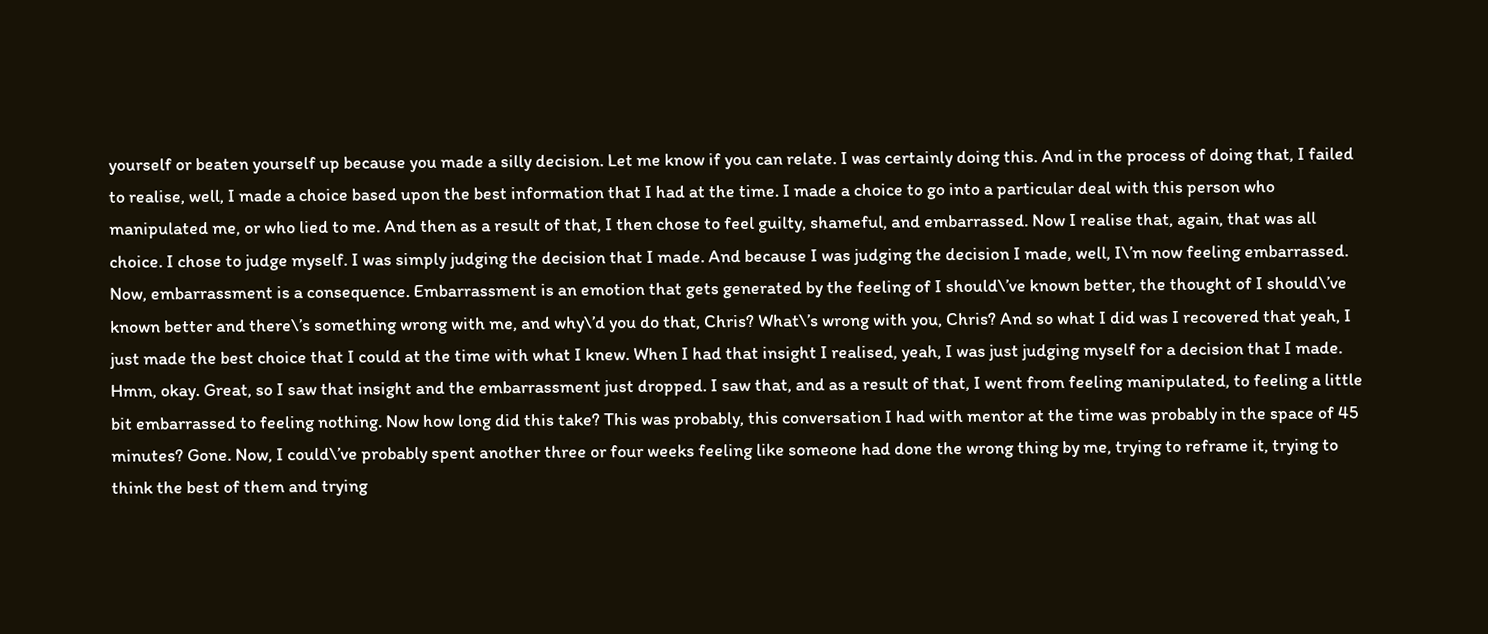yourself or beaten yourself up because you made a silly decision. Let me know if you can relate. I was certainly doing this. And in the process of doing that, I failed to realise, well, I made a choice based upon the best information that I had at the time. I made a choice to go into a particular deal with this person who manipulated me, or who lied to me. And then as a result of that, I then chose to feel guilty, shameful, and embarrassed. Now I realise that, again, that was all choice. I chose to judge myself. I was simply judging the decision that I made. And because I was judging the decision I made, well, I\’m now feeling embarrassed. Now, embarrassment is a consequence. Embarrassment is an emotion that gets generated by the feeling of I should\’ve known better, the thought of I should\’ve known better and there\’s something wrong with me, and why\’d you do that, Chris? What\’s wrong with you, Chris? And so what I did was I recovered that yeah, I just made the best choice that I could at the time with what I knew. When I had that insight I realised, yeah, I was just judging myself for a decision that I made. Hmm, okay. Great, so I saw that insight and the embarrassment just dropped. I saw that, and as a result of that, I went from feeling manipulated, to feeling a little bit embarrassed to feeling nothing. Now how long did this take? This was probably, this conversation I had with mentor at the time was probably in the space of 45 minutes? Gone. Now, I could\’ve probably spent another three or four weeks feeling like someone had done the wrong thing by me, trying to reframe it, trying to think the best of them and trying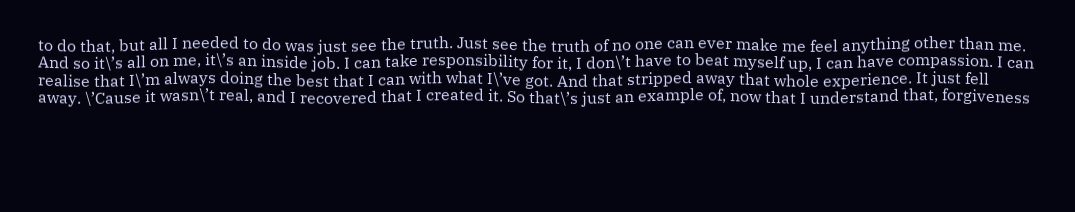to do that, but all I needed to do was just see the truth. Just see the truth of no one can ever make me feel anything other than me. And so it\’s all on me, it\’s an inside job. I can take responsibility for it, I don\’t have to beat myself up, I can have compassion. I can realise that I\’m always doing the best that I can with what I\’ve got. And that stripped away that whole experience. It just fell away. \’Cause it wasn\’t real, and I recovered that I created it. So that\’s just an example of, now that I understand that, forgiveness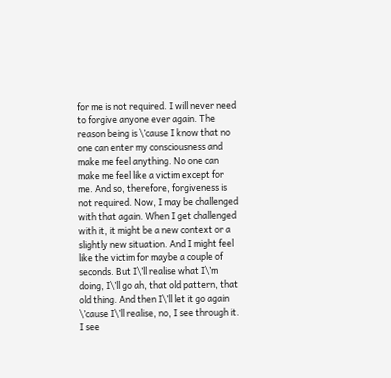for me is not required. I will never need to forgive anyone ever again. The reason being is \’cause I know that no one can enter my consciousness and make me feel anything. No one can make me feel like a victim except for me. And so, therefore, forgiveness is not required. Now, I may be challenged with that again. When I get challenged with it, it might be a new context or a slightly new situation. And I might feel like the victim for maybe a couple of seconds. But I\’ll realise what I\’m doing, I\’ll go ah, that old pattern, that old thing. And then I\’ll let it go again \’cause I\’ll realise, no, I see through it. I see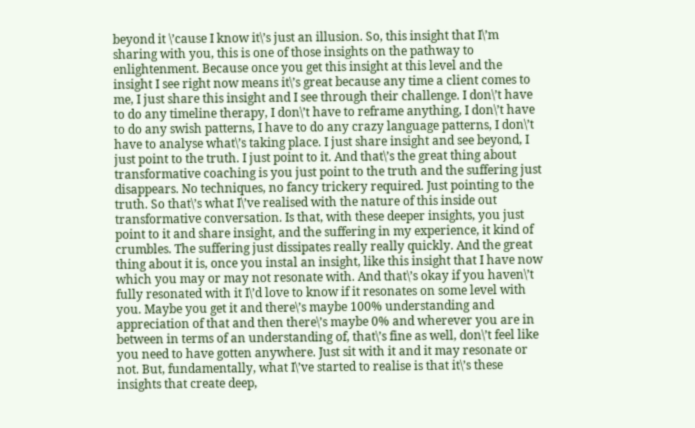beyond it \’cause I know it\’s just an illusion. So, this insight that I\’m sharing with you, this is one of those insights on the pathway to enlightenment. Because once you get this insight at this level and the insight I see right now means it\’s great because any time a client comes to me, I just share this insight and I see through their challenge. I don\’t have to do any timeline therapy, I don\’t have to reframe anything, I don\’t have to do any swish patterns, I have to do any crazy language patterns, I don\’t have to analyse what\’s taking place. I just share insight and see beyond, I just point to the truth. I just point to it. And that\’s the great thing about transformative coaching is you just point to the truth and the suffering just disappears. No techniques, no fancy trickery required. Just pointing to the truth. So that\’s what I\’ve realised with the nature of this inside out transformative conversation. Is that, with these deeper insights, you just point to it and share insight, and the suffering in my experience, it kind of crumbles. The suffering just dissipates really really quickly. And the great thing about it is, once you instal an insight, like this insight that I have now which you may or may not resonate with. And that\’s okay if you haven\’t fully resonated with it I\’d love to know if it resonates on some level with you. Maybe you get it and there\’s maybe 100% understanding and appreciation of that and then there\’s maybe 0% and wherever you are in between in terms of an understanding of, that\’s fine as well, don\’t feel like you need to have gotten anywhere. Just sit with it and it may resonate or not. But, fundamentally, what I\’ve started to realise is that it\’s these insights that create deep,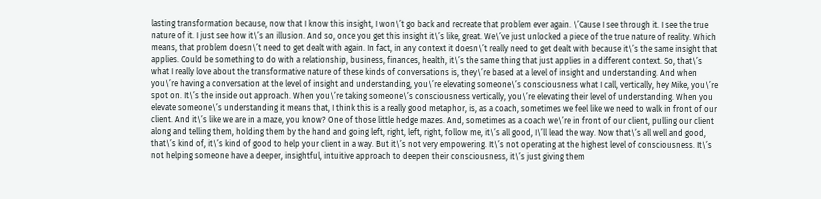lasting transformation because, now that I know this insight, I won\’t go back and recreate that problem ever again. \’Cause I see through it. I see the true nature of it. I just see how it\’s an illusion. And so, once you get this insight it\’s like, great. We\’ve just unlocked a piece of the true nature of reality. Which means, that problem doesn\’t need to get dealt with again. In fact, in any context it doesn\’t really need to get dealt with because it\’s the same insight that applies. Could be something to do with a relationship, business, finances, health, it\’s the same thing that just applies in a different context. So, that\’s what I really love about the transformative nature of these kinds of conversations is, they\’re based at a level of insight and understanding. And when you\’re having a conversation at the level of insight and understanding, you\’re elevating someone\’s consciousness what I call, vertically, hey Mike, you\’re spot on. It\’s the inside out approach. When you\’re taking someone\’s consciousness vertically, you\’re elevating their level of understanding. When you elevate someone\’s understanding it means that, I think this is a really good metaphor, is, as a coach, sometimes we feel like we need to walk in front of our client. And it\’s like we are in a maze, you know? One of those little hedge mazes. And, sometimes as a coach we\’re in front of our client, pulling our client along and telling them, holding them by the hand and going left, right, left, right, follow me, it\’s all good, I\’ll lead the way. Now that\’s all well and good, that\’s kind of, it\’s kind of good to help your client in a way. But it\’s not very empowering. It\’s not operating at the highest level of consciousness. It\’s not helping someone have a deeper, insightful, intuitive approach to deepen their consciousness, it\’s just giving them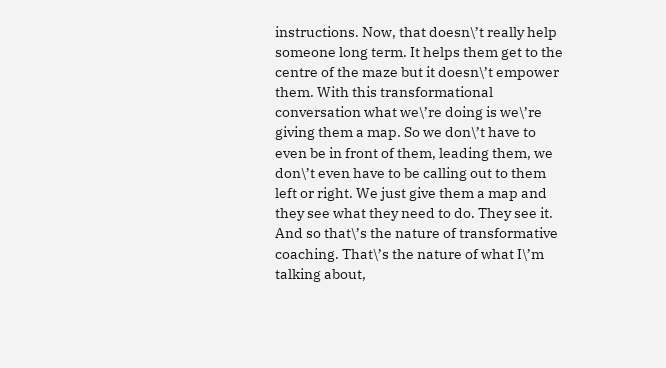instructions. Now, that doesn\’t really help someone long term. It helps them get to the centre of the maze but it doesn\’t empower them. With this transformational conversation what we\’re doing is we\’re giving them a map. So we don\’t have to even be in front of them, leading them, we don\’t even have to be calling out to them left or right. We just give them a map and they see what they need to do. They see it. And so that\’s the nature of transformative coaching. That\’s the nature of what I\’m talking about,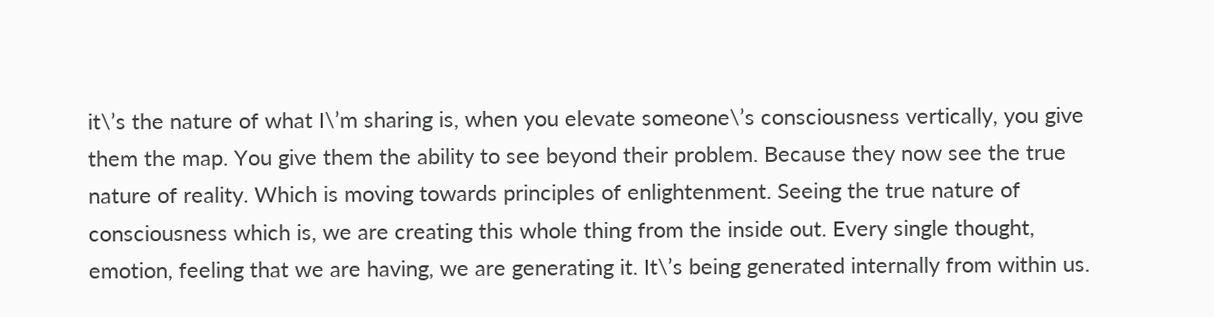it\’s the nature of what I\’m sharing is, when you elevate someone\’s consciousness vertically, you give them the map. You give them the ability to see beyond their problem. Because they now see the true nature of reality. Which is moving towards principles of enlightenment. Seeing the true nature of consciousness which is, we are creating this whole thing from the inside out. Every single thought, emotion, feeling that we are having, we are generating it. It\’s being generated internally from within us.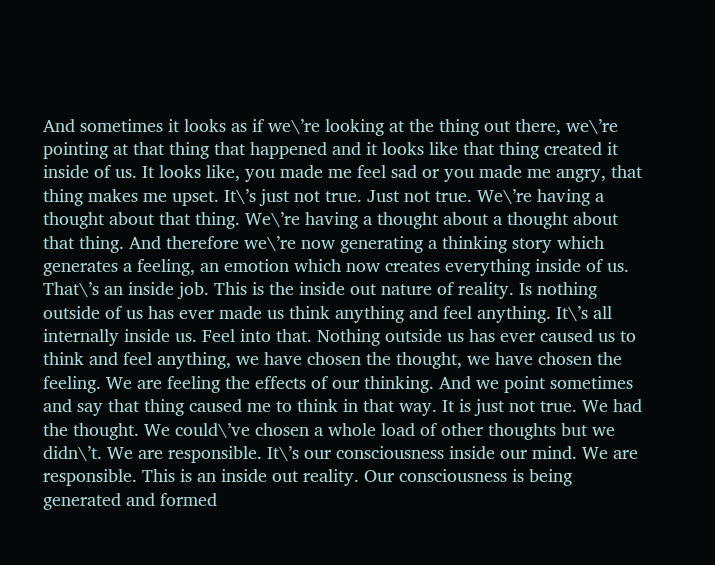And sometimes it looks as if we\’re looking at the thing out there, we\’re pointing at that thing that happened and it looks like that thing created it inside of us. It looks like, you made me feel sad or you made me angry, that thing makes me upset. It\’s just not true. Just not true. We\’re having a thought about that thing. We\’re having a thought about a thought about that thing. And therefore we\’re now generating a thinking story which generates a feeling, an emotion which now creates everything inside of us. That\’s an inside job. This is the inside out nature of reality. Is nothing outside of us has ever made us think anything and feel anything. It\’s all internally inside us. Feel into that. Nothing outside us has ever caused us to think and feel anything, we have chosen the thought, we have chosen the feeling. We are feeling the effects of our thinking. And we point sometimes and say that thing caused me to think in that way. It is just not true. We had the thought. We could\’ve chosen a whole load of other thoughts but we didn\’t. We are responsible. It\’s our consciousness inside our mind. We are responsible. This is an inside out reality. Our consciousness is being generated and formed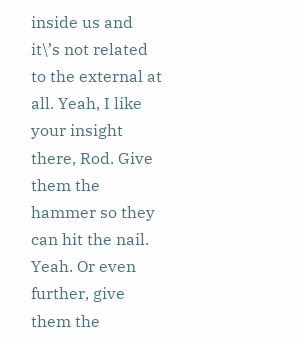inside us and it\’s not related to the external at all. Yeah, I like your insight there, Rod. Give them the hammer so they can hit the nail. Yeah. Or even further, give them the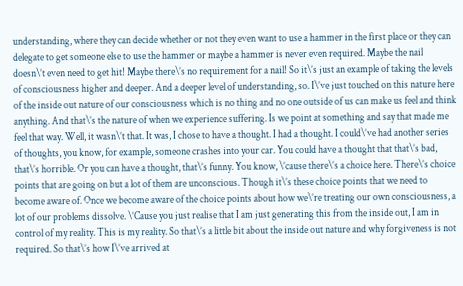understanding, where they can decide whether or not they even want to use a hammer in the first place or they can delegate to get someone else to use the hammer or maybe a hammer is never even required. Maybe the nail doesn\’t even need to get hit! Maybe there\’s no requirement for a nail! So it\’s just an example of taking the levels of consciousness higher and deeper. And a deeper level of understanding, so. I\’ve just touched on this nature here of the inside out nature of our consciousness which is no thing and no one outside of us can make us feel and think anything. And that\’s the nature of when we experience suffering. Is we point at something and say that made me feel that way. Well, it wasn\’t that. It was, I chose to have a thought. I had a thought. I could\’ve had another series of thoughts, you know, for example, someone crashes into your car. You could have a thought that that\’s bad, that\’s horrible. Or you can have a thought, that\’s funny. You know, \’cause there\’s a choice here. There\’s choice points that are going on but a lot of them are unconscious. Though it\’s these choice points that we need to become aware of. Once we become aware of the choice points about how we\’re treating our own consciousness, a lot of our problems dissolve. \’Cause you just realise that I am just generating this from the inside out, I am in control of my reality. This is my reality. So that\’s a little bit about the inside out nature and why forgiveness is not required. So that\’s how I\’ve arrived at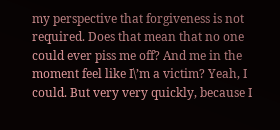my perspective that forgiveness is not required. Does that mean that no one could ever piss me off? And me in the moment feel like I\’m a victim? Yeah, I could. But very very quickly, because I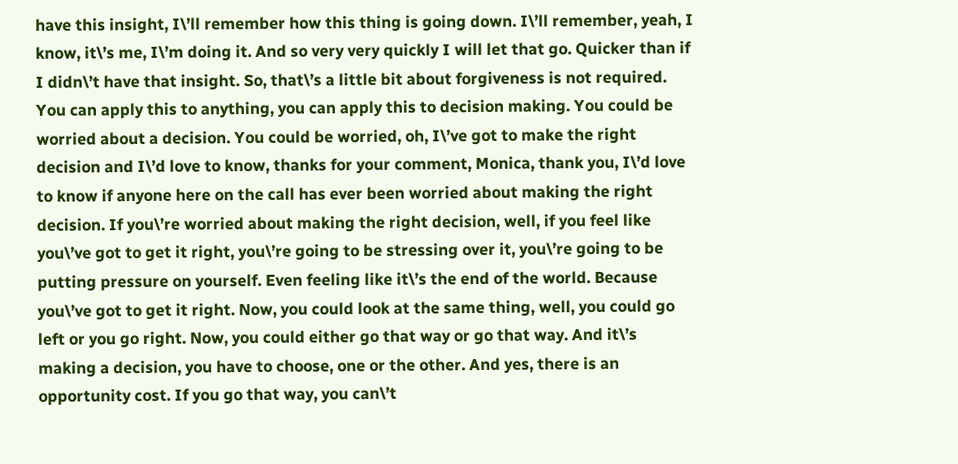have this insight, I\’ll remember how this thing is going down. I\’ll remember, yeah, I know, it\’s me, I\’m doing it. And so very very quickly I will let that go. Quicker than if I didn\’t have that insight. So, that\’s a little bit about forgiveness is not required. You can apply this to anything, you can apply this to decision making. You could be worried about a decision. You could be worried, oh, I\’ve got to make the right decision and I\’d love to know, thanks for your comment, Monica, thank you, I\’d love to know if anyone here on the call has ever been worried about making the right decision. If you\’re worried about making the right decision, well, if you feel like you\’ve got to get it right, you\’re going to be stressing over it, you\’re going to be putting pressure on yourself. Even feeling like it\’s the end of the world. Because you\’ve got to get it right. Now, you could look at the same thing, well, you could go left or you go right. Now, you could either go that way or go that way. And it\’s making a decision, you have to choose, one or the other. And yes, there is an opportunity cost. If you go that way, you can\’t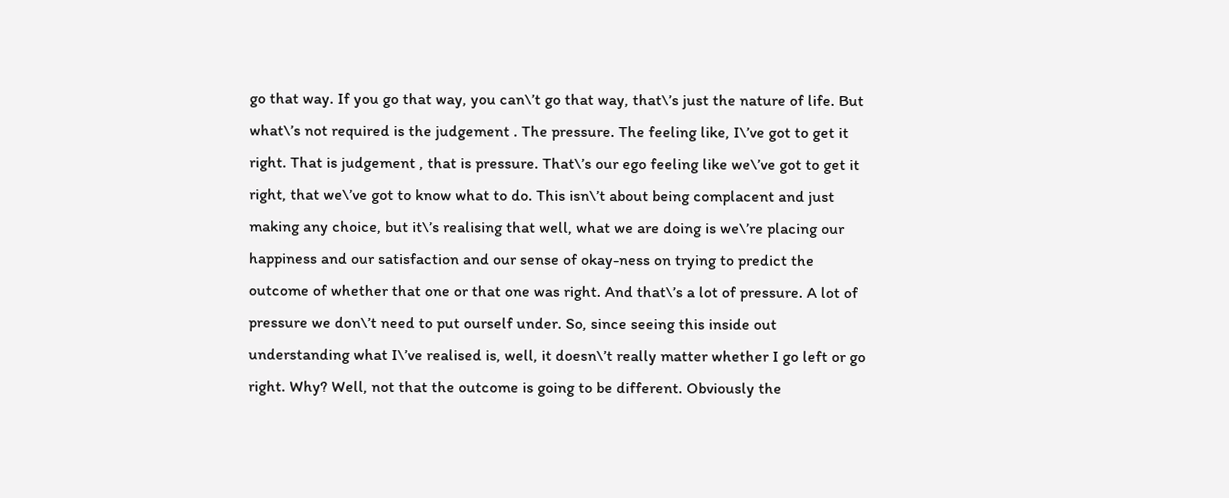go that way. If you go that way, you can\’t go that way, that\’s just the nature of life. But what\’s not required is the judgement . The pressure. The feeling like, I\’ve got to get it right. That is judgement , that is pressure. That\’s our ego feeling like we\’ve got to get it right, that we\’ve got to know what to do. This isn\’t about being complacent and just making any choice, but it\’s realising that well, what we are doing is we\’re placing our happiness and our satisfaction and our sense of okay-ness on trying to predict the outcome of whether that one or that one was right. And that\’s a lot of pressure. A lot of pressure we don\’t need to put ourself under. So, since seeing this inside out understanding what I\’ve realised is, well, it doesn\’t really matter whether I go left or go right. Why? Well, not that the outcome is going to be different. Obviously the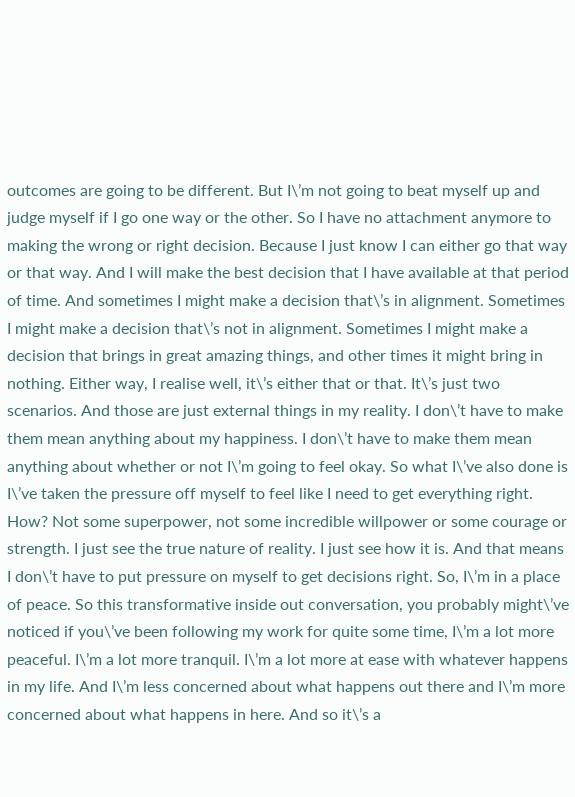outcomes are going to be different. But I\’m not going to beat myself up and judge myself if I go one way or the other. So I have no attachment anymore to making the wrong or right decision. Because I just know I can either go that way or that way. And I will make the best decision that I have available at that period of time. And sometimes I might make a decision that\’s in alignment. Sometimes I might make a decision that\’s not in alignment. Sometimes I might make a decision that brings in great amazing things, and other times it might bring in nothing. Either way, I realise well, it\’s either that or that. It\’s just two scenarios. And those are just external things in my reality. I don\’t have to make them mean anything about my happiness. I don\’t have to make them mean anything about whether or not I\’m going to feel okay. So what I\’ve also done is I\’ve taken the pressure off myself to feel like I need to get everything right. How? Not some superpower, not some incredible willpower or some courage or strength. I just see the true nature of reality. I just see how it is. And that means I don\’t have to put pressure on myself to get decisions right. So, I\’m in a place of peace. So this transformative inside out conversation, you probably might\’ve noticed if you\’ve been following my work for quite some time, I\’m a lot more peaceful. I\’m a lot more tranquil. I\’m a lot more at ease with whatever happens in my life. And I\’m less concerned about what happens out there and I\’m more concerned about what happens in here. And so it\’s a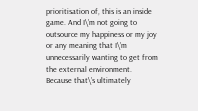prioritisation of, this is an inside game. And I\’m not going to outsource my happiness or my joy or any meaning that I\’m unnecessarily wanting to get from the external environment. Because that\’s ultimately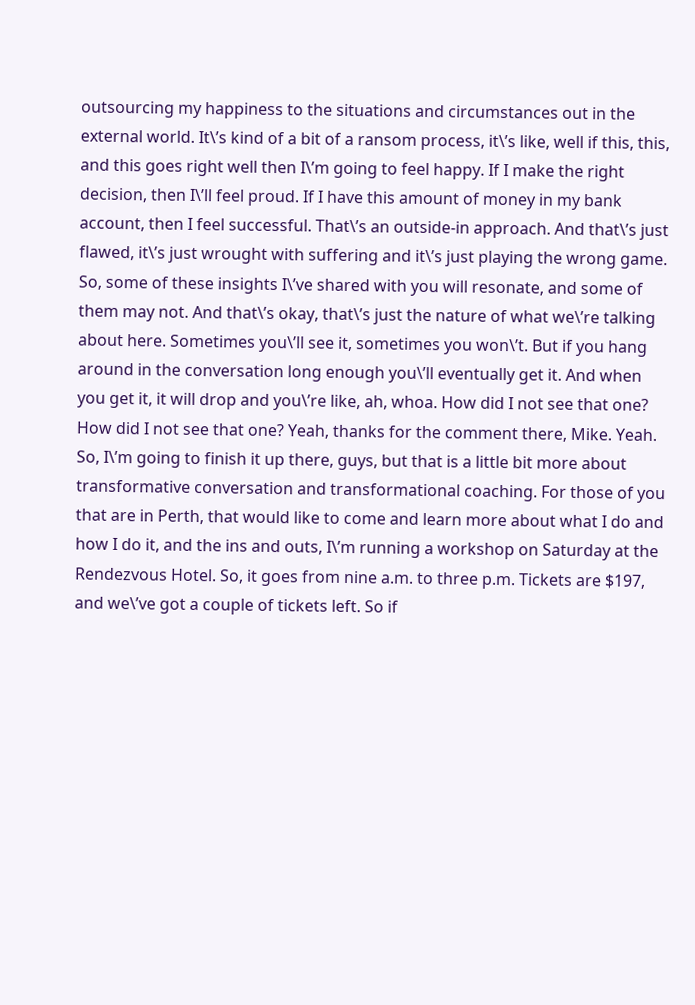outsourcing my happiness to the situations and circumstances out in the external world. It\’s kind of a bit of a ransom process, it\’s like, well if this, this, and this goes right well then I\’m going to feel happy. If I make the right decision, then I\’ll feel proud. If I have this amount of money in my bank account, then I feel successful. That\’s an outside-in approach. And that\’s just flawed, it\’s just wrought with suffering and it\’s just playing the wrong game. So, some of these insights I\’ve shared with you will resonate, and some of them may not. And that\’s okay, that\’s just the nature of what we\’re talking about here. Sometimes you\’ll see it, sometimes you won\’t. But if you hang around in the conversation long enough you\’ll eventually get it. And when you get it, it will drop and you\’re like, ah, whoa. How did I not see that one? How did I not see that one? Yeah, thanks for the comment there, Mike. Yeah. So, I\’m going to finish it up there, guys, but that is a little bit more about transformative conversation and transformational coaching. For those of you that are in Perth, that would like to come and learn more about what I do and how I do it, and the ins and outs, I\’m running a workshop on Saturday at the Rendezvous Hotel. So, it goes from nine a.m. to three p.m. Tickets are $197, and we\’ve got a couple of tickets left. So if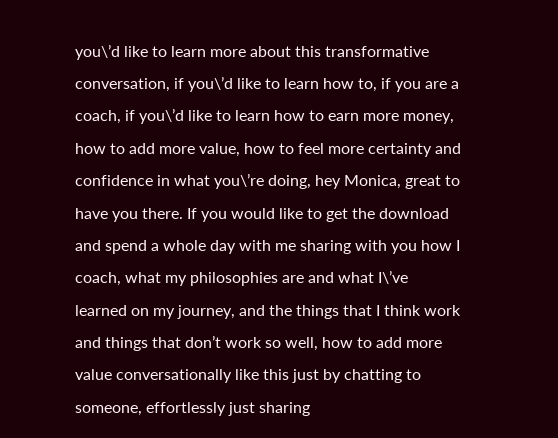you\’d like to learn more about this transformative conversation, if you\’d like to learn how to, if you are a coach, if you\’d like to learn how to earn more money, how to add more value, how to feel more certainty and confidence in what you\’re doing, hey Monica, great to have you there. If you would like to get the download and spend a whole day with me sharing with you how I coach, what my philosophies are and what I\’ve learned on my journey, and the things that I think work and things that don’t work so well, how to add more value conversationally like this just by chatting to someone, effortlessly just sharing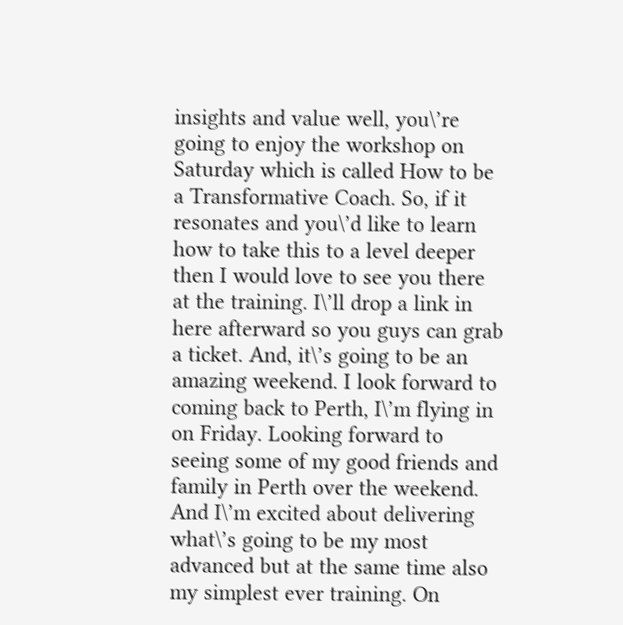insights and value well, you\’re going to enjoy the workshop on Saturday which is called How to be a Transformative Coach. So, if it resonates and you\’d like to learn how to take this to a level deeper then I would love to see you there at the training. I\’ll drop a link in here afterward so you guys can grab a ticket. And, it\’s going to be an amazing weekend. I look forward to coming back to Perth, I\’m flying in on Friday. Looking forward to seeing some of my good friends and family in Perth over the weekend. And I\’m excited about delivering what\’s going to be my most advanced but at the same time also my simplest ever training. On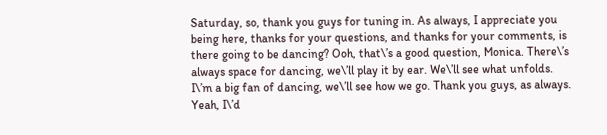Saturday, so, thank you guys for tuning in. As always, I appreciate you being here, thanks for your questions, and thanks for your comments, is there going to be dancing? Ooh, that\’s a good question, Monica. There\’s always space for dancing, we\’ll play it by ear. We\’ll see what unfolds. I\’m a big fan of dancing, we\’ll see how we go. Thank you guys, as always. Yeah, I\’d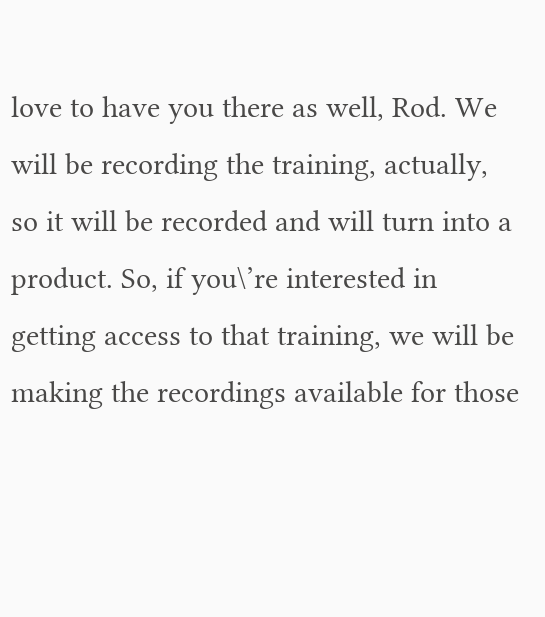love to have you there as well, Rod. We will be recording the training, actually, so it will be recorded and will turn into a product. So, if you\’re interested in getting access to that training, we will be making the recordings available for those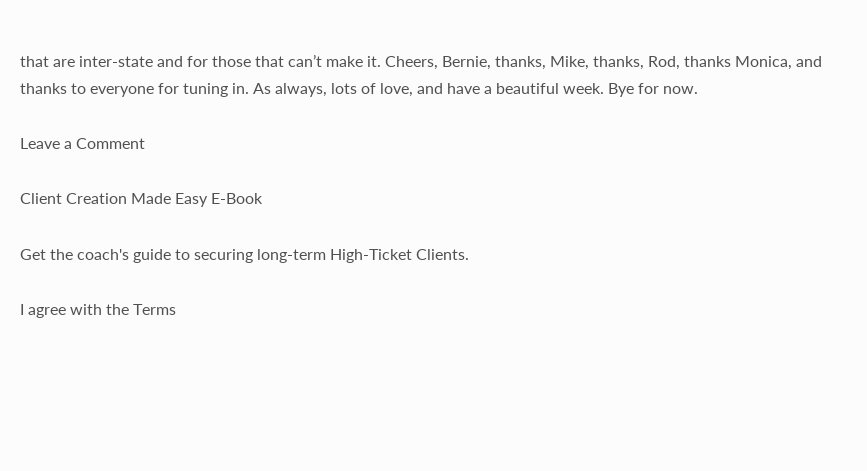that are inter-state and for those that can’t make it. Cheers, Bernie, thanks, Mike, thanks, Rod, thanks Monica, and thanks to everyone for tuning in. As always, lots of love, and have a beautiful week. Bye for now.

Leave a Comment

Client Creation Made Easy E-Book

Get the coach's guide to securing long-term High-Ticket Clients.

I agree with the Terms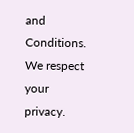and Conditions. We respect your privacy.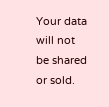Your data will not be shared or sold.